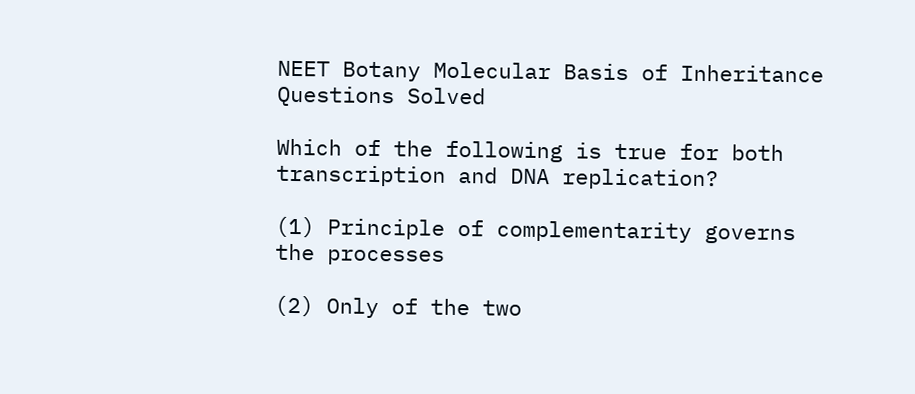NEET Botany Molecular Basis of Inheritance Questions Solved

Which of the following is true for both transcription and DNA replication?

(1) Principle of complementarity governs the processes

(2) Only of the two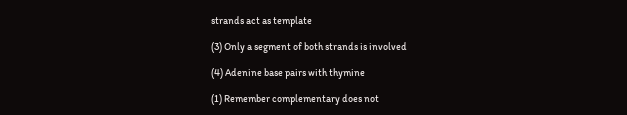strands act as template

(3) Only a segment of both strands is involved

(4) Adenine base pairs with thymine

(1) Remember complementary does not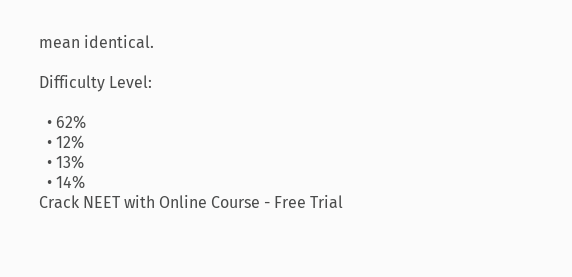mean identical.

Difficulty Level:

  • 62%
  • 12%
  • 13%
  • 14%
Crack NEET with Online Course - Free Trial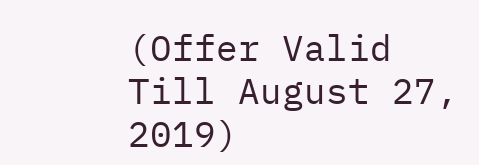(Offer Valid Till August 27, 2019)